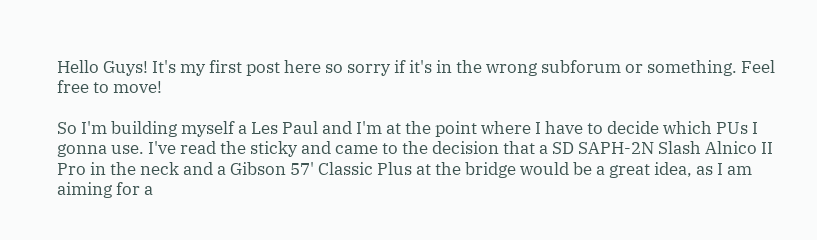Hello Guys! It's my first post here so sorry if it's in the wrong subforum or something. Feel free to move!

So I'm building myself a Les Paul and I'm at the point where I have to decide which PUs I gonna use. I've read the sticky and came to the decision that a SD SAPH-2N Slash Alnico II Pro in the neck and a Gibson 57' Classic Plus at the bridge would be a great idea, as I am aiming for a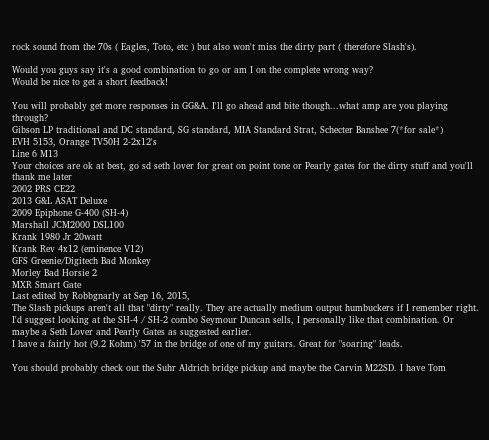rock sound from the 70s ( Eagles, Toto, etc ) but also won't miss the dirty part ( therefore Slash's).

Would you guys say it's a good combination to go or am I on the complete wrong way?
Would be nice to get a short feedback!

You will probably get more responses in GG&A. I'll go ahead and bite though...what amp are you playing through?
Gibson LP traditional and DC standard, SG standard, MIA Standard Strat, Schecter Banshee 7(*for sale*)
EVH 5153, Orange TV50H 2-2x12's
Line 6 M13
Your choices are ok at best, go sd seth lover for great on point tone or Pearly gates for the dirty stuff and you'll thank me later
2002 PRS CE22
2013 G&L ASAT Deluxe
2009 Epiphone G-400 (SH-4)
Marshall JCM2000 DSL100
Krank 1980 Jr 20watt
Krank Rev 4x12 (eminence V12)
GFS Greenie/Digitech Bad Monkey
Morley Bad Horsie 2
MXR Smart Gate
Last edited by Robbgnarly at Sep 16, 2015,
The Slash pickups aren't all that "dirty" really. They are actually medium output humbuckers if I remember right. I'd suggest looking at the SH-4 / SH-2 combo Seymour Duncan sells, I personally like that combination. Or maybe a Seth Lover and Pearly Gates as suggested earlier.
I have a fairly hot (9.2 Kohm) '57 in the bridge of one of my guitars. Great for "soaring" leads.

You should probably check out the Suhr Aldrich bridge pickup and maybe the Carvin M22SD. I have Tom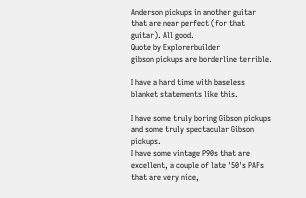Anderson pickups in another guitar that are near perfect (for that guitar). All good.
Quote by Explorerbuilder
gibson pickups are borderline terrible.

I have a hard time with baseless blanket statements like this.

I have some truly boring Gibson pickups and some truly spectacular Gibson pickups.
I have some vintage P90s that are excellent, a couple of late '50's PAFs that are very nice,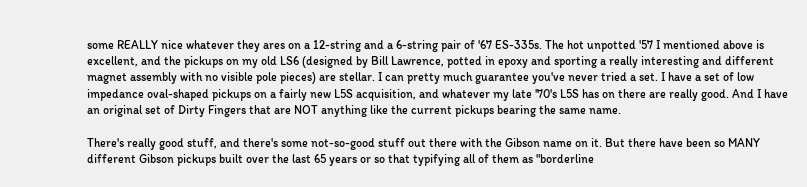some REALLY nice whatever they ares on a 12-string and a 6-string pair of '67 ES-335s. The hot unpotted '57 I mentioned above is excellent, and the pickups on my old LS6 (designed by Bill Lawrence, potted in epoxy and sporting a really interesting and different magnet assembly with no visible pole pieces) are stellar. I can pretty much guarantee you've never tried a set. I have a set of low impedance oval-shaped pickups on a fairly new L5S acquisition, and whatever my late '70's L5S has on there are really good. And I have an original set of Dirty Fingers that are NOT anything like the current pickups bearing the same name.

There's really good stuff, and there's some not-so-good stuff out there with the Gibson name on it. But there have been so MANY different Gibson pickups built over the last 65 years or so that typifying all of them as "borderline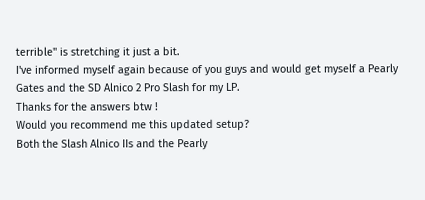terrible" is stretching it just a bit.
I've informed myself again because of you guys and would get myself a Pearly Gates and the SD Alnico 2 Pro Slash for my LP.
Thanks for the answers btw !
Would you recommend me this updated setup?
Both the Slash Alnico IIs and the Pearly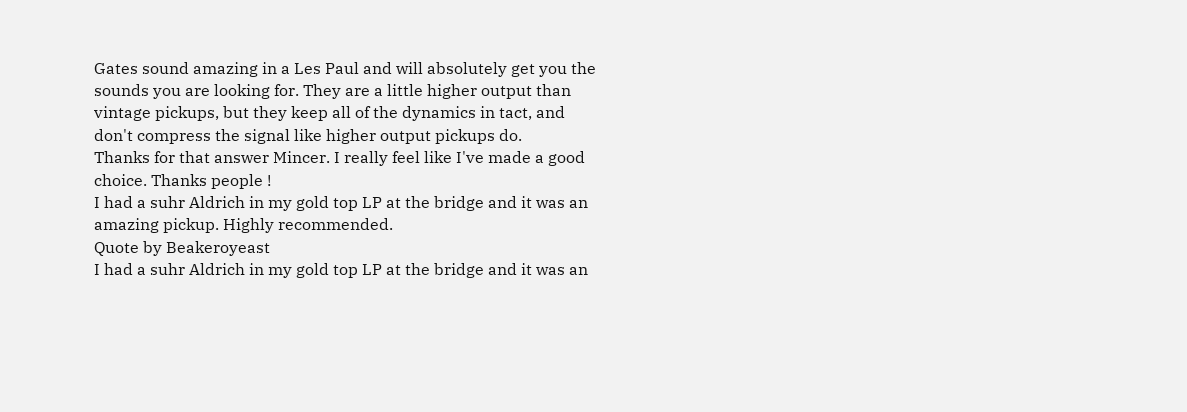Gates sound amazing in a Les Paul and will absolutely get you the sounds you are looking for. They are a little higher output than vintage pickups, but they keep all of the dynamics in tact, and don't compress the signal like higher output pickups do.
Thanks for that answer Mincer. I really feel like I've made a good choice. Thanks people !
I had a suhr Aldrich in my gold top LP at the bridge and it was an amazing pickup. Highly recommended.
Quote by Beakeroyeast
I had a suhr Aldrich in my gold top LP at the bridge and it was an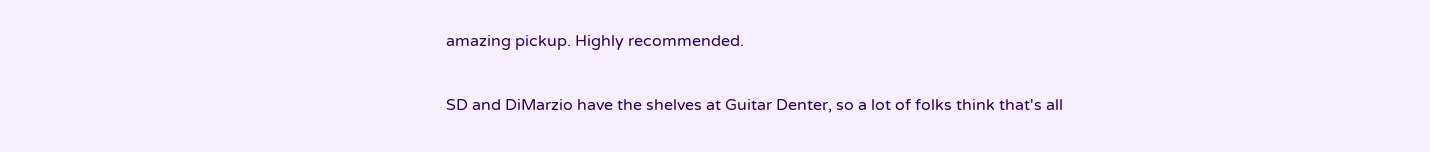amazing pickup. Highly recommended.

SD and DiMarzio have the shelves at Guitar Denter, so a lot of folks think that's all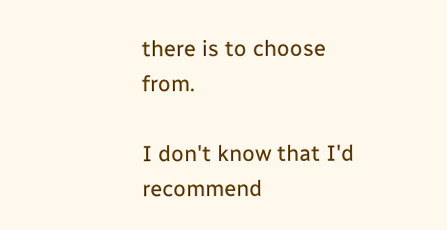there is to choose from.

I don't know that I'd recommend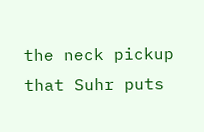the neck pickup that Suhr puts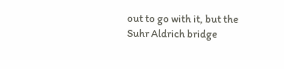out to go with it, but the Suhr Aldrich bridge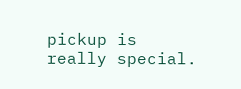pickup is really special.